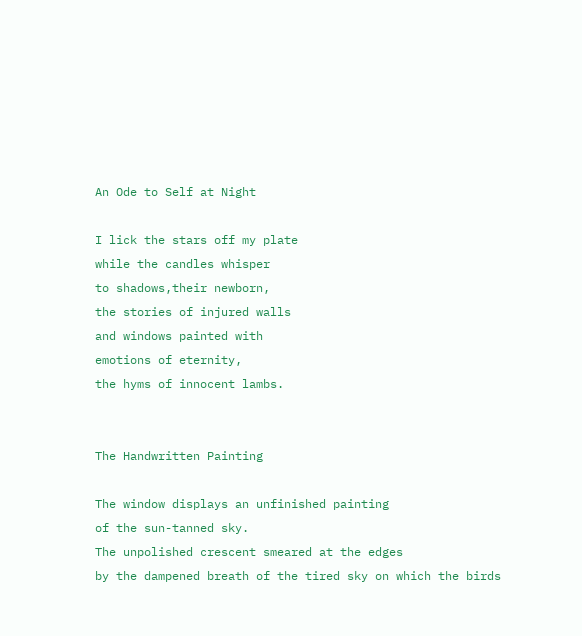An Ode to Self at Night

I lick the stars off my plate
while the candles whisper
to shadows,their newborn,
the stories of injured walls
and windows painted with
emotions of eternity,
the hyms of innocent lambs.


The Handwritten Painting

The window displays an unfinished painting
of the sun-tanned sky.
The unpolished crescent smeared at the edges
by the dampened breath of the tired sky on which the birds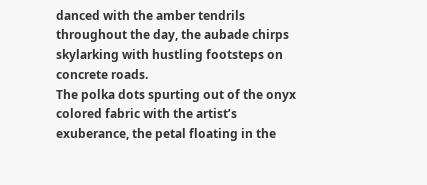danced with the amber tendrils throughout the day, the aubade chirps skylarking with hustling footsteps on concrete roads.
The polka dots spurting out of the onyx colored fabric with the artist’s exuberance, the petal floating in the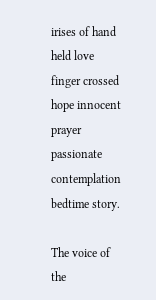irises of hand held love finger crossed hope innocent prayer passionate contemplation bedtime story.

The voice of the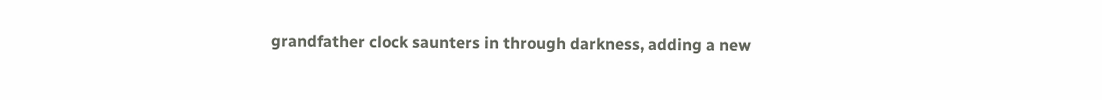grandfather clock saunters in through darkness, adding a new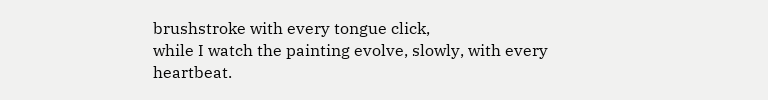brushstroke with every tongue click,
while I watch the painting evolve, slowly, with every heartbeat.